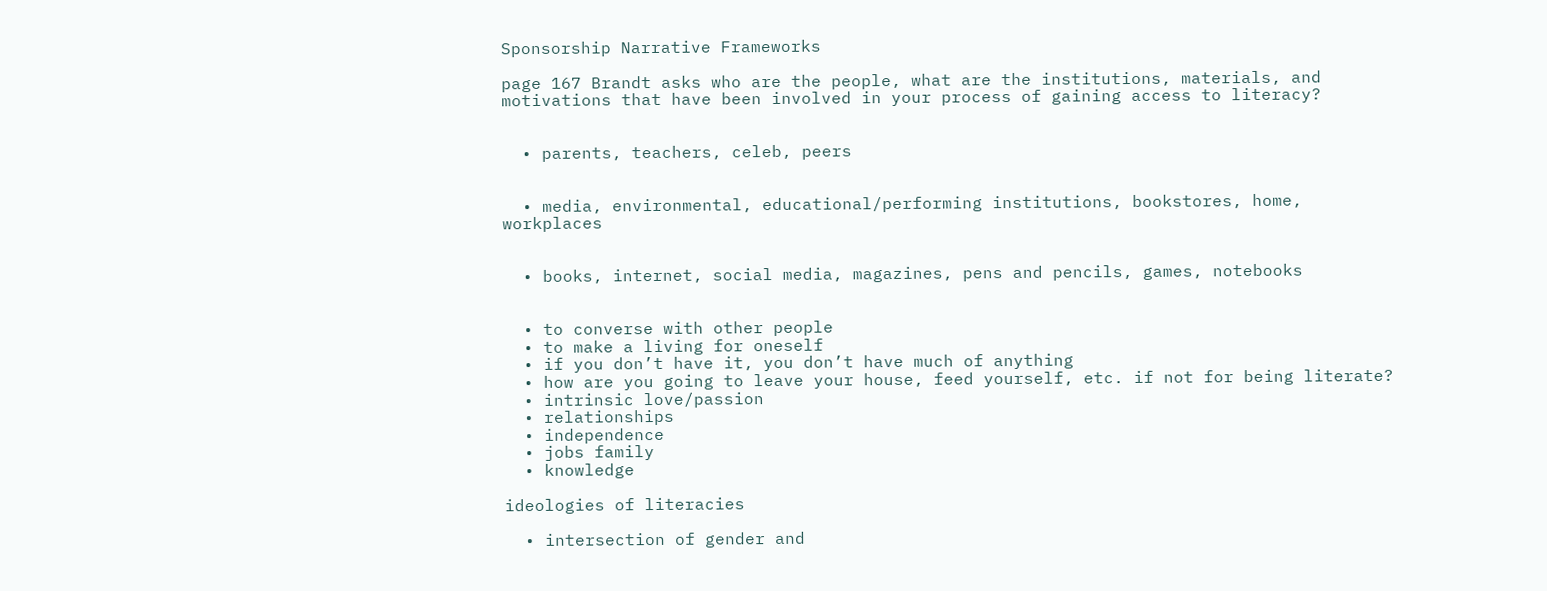Sponsorship Narrative Frameworks

page 167 Brandt asks who are the people, what are the institutions, materials, and motivations that have been involved in your process of gaining access to literacy?


  • parents, teachers, celeb, peers


  • media, environmental, educational/performing institutions, bookstores, home, workplaces


  • books, internet, social media, magazines, pens and pencils, games, notebooks


  • to converse with other people
  • to make a living for oneself
  • if you don’t have it, you don’t have much of anything
  • how are you going to leave your house, feed yourself, etc. if not for being literate?
  • intrinsic love/passion
  • relationships
  • independence
  • jobs family
  • knowledge

ideologies of literacies

  • intersection of gender and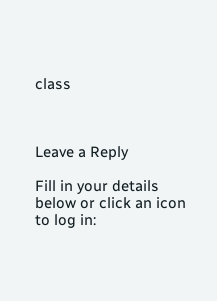class



Leave a Reply

Fill in your details below or click an icon to log in: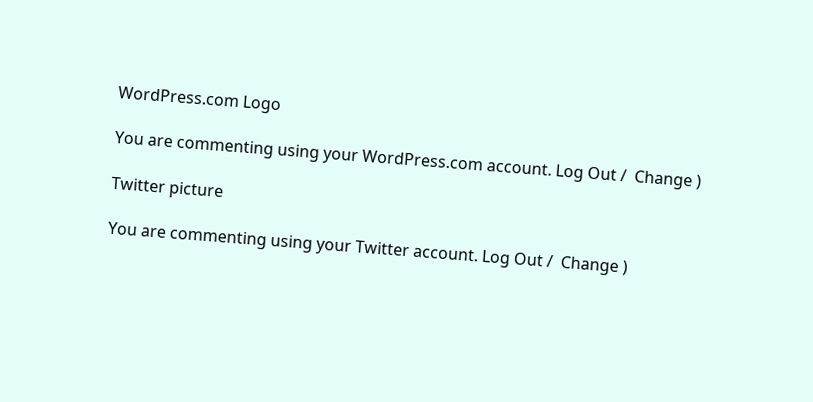WordPress.com Logo

You are commenting using your WordPress.com account. Log Out /  Change )

Twitter picture

You are commenting using your Twitter account. Log Out /  Change )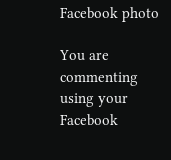Facebook photo

You are commenting using your Facebook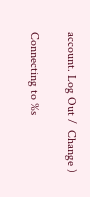account. Log Out /  Change )

Connecting to %s